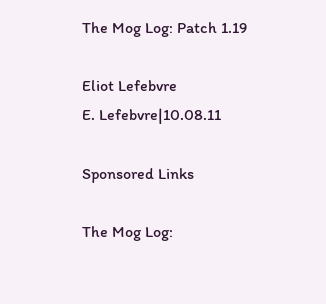The Mog Log: Patch 1.19

Eliot Lefebvre
E. Lefebvre|10.08.11

Sponsored Links

The Mog Log: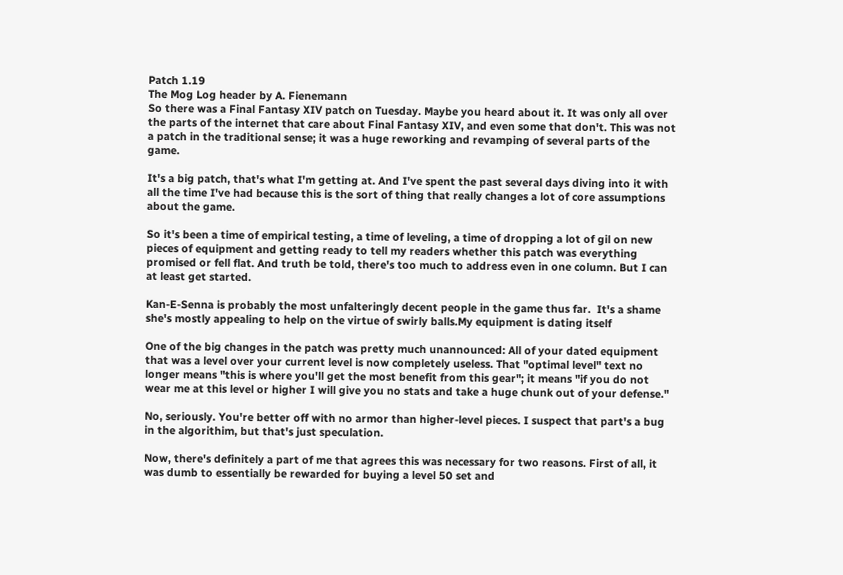Patch 1.19
The Mog Log header by A. Fienemann
So there was a Final Fantasy XIV patch on Tuesday. Maybe you heard about it. It was only all over the parts of the internet that care about Final Fantasy XIV, and even some that don't. This was not a patch in the traditional sense; it was a huge reworking and revamping of several parts of the game.

It's a big patch, that's what I'm getting at. And I've spent the past several days diving into it with all the time I've had because this is the sort of thing that really changes a lot of core assumptions about the game.

So it's been a time of empirical testing, a time of leveling, a time of dropping a lot of gil on new pieces of equipment and getting ready to tell my readers whether this patch was everything promised or fell flat. And truth be told, there's too much to address even in one column. But I can at least get started.

Kan-E-Senna is probably the most unfalteringly decent people in the game thus far.  It's a shame she's mostly appealing to help on the virtue of swirly balls.My equipment is dating itself

One of the big changes in the patch was pretty much unannounced: All of your dated equipment that was a level over your current level is now completely useless. That "optimal level" text no longer means "this is where you'll get the most benefit from this gear"; it means "if you do not wear me at this level or higher I will give you no stats and take a huge chunk out of your defense."

No, seriously. You're better off with no armor than higher-level pieces. I suspect that part's a bug in the algorithim, but that's just speculation.

Now, there's definitely a part of me that agrees this was necessary for two reasons. First of all, it was dumb to essentially be rewarded for buying a level 50 set and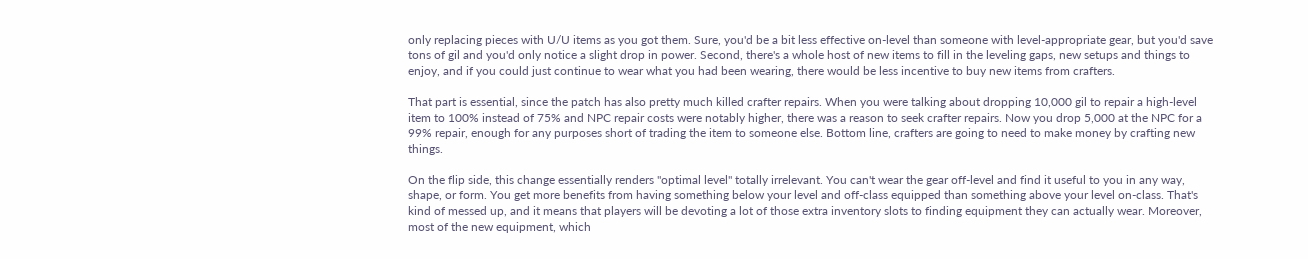only replacing pieces with U/U items as you got them. Sure, you'd be a bit less effective on-level than someone with level-appropriate gear, but you'd save tons of gil and you'd only notice a slight drop in power. Second, there's a whole host of new items to fill in the leveling gaps, new setups and things to enjoy, and if you could just continue to wear what you had been wearing, there would be less incentive to buy new items from crafters.

That part is essential, since the patch has also pretty much killed crafter repairs. When you were talking about dropping 10,000 gil to repair a high-level item to 100% instead of 75% and NPC repair costs were notably higher, there was a reason to seek crafter repairs. Now you drop 5,000 at the NPC for a 99% repair, enough for any purposes short of trading the item to someone else. Bottom line, crafters are going to need to make money by crafting new things.

On the flip side, this change essentially renders "optimal level" totally irrelevant. You can't wear the gear off-level and find it useful to you in any way, shape, or form. You get more benefits from having something below your level and off-class equipped than something above your level on-class. That's kind of messed up, and it means that players will be devoting a lot of those extra inventory slots to finding equipment they can actually wear. Moreover, most of the new equipment, which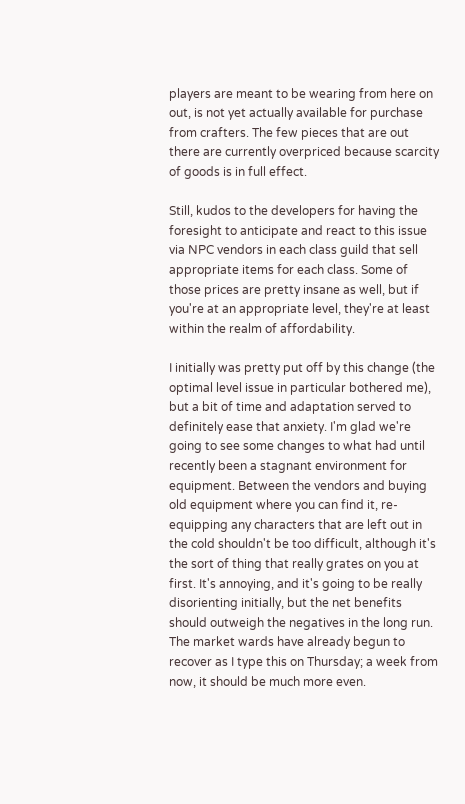players are meant to be wearing from here on out, is not yet actually available for purchase from crafters. The few pieces that are out there are currently overpriced because scarcity of goods is in full effect.

Still, kudos to the developers for having the foresight to anticipate and react to this issue via NPC vendors in each class guild that sell appropriate items for each class. Some of those prices are pretty insane as well, but if you're at an appropriate level, they're at least within the realm of affordability.

I initially was pretty put off by this change (the optimal level issue in particular bothered me), but a bit of time and adaptation served to definitely ease that anxiety. I'm glad we're going to see some changes to what had until recently been a stagnant environment for equipment. Between the vendors and buying old equipment where you can find it, re-equipping any characters that are left out in the cold shouldn't be too difficult, although it's the sort of thing that really grates on you at first. It's annoying, and it's going to be really disorienting initially, but the net benefits should outweigh the negatives in the long run. The market wards have already begun to recover as I type this on Thursday; a week from now, it should be much more even.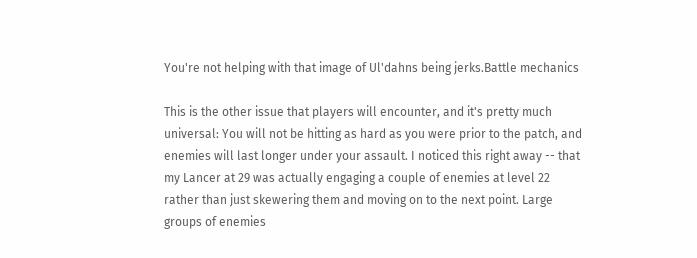You're not helping with that image of Ul'dahns being jerks.Battle mechanics

This is the other issue that players will encounter, and it's pretty much universal: You will not be hitting as hard as you were prior to the patch, and enemies will last longer under your assault. I noticed this right away -- that my Lancer at 29 was actually engaging a couple of enemies at level 22 rather than just skewering them and moving on to the next point. Large groups of enemies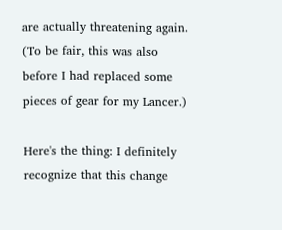are actually threatening again. (To be fair, this was also before I had replaced some pieces of gear for my Lancer.)

Here's the thing: I definitely recognize that this change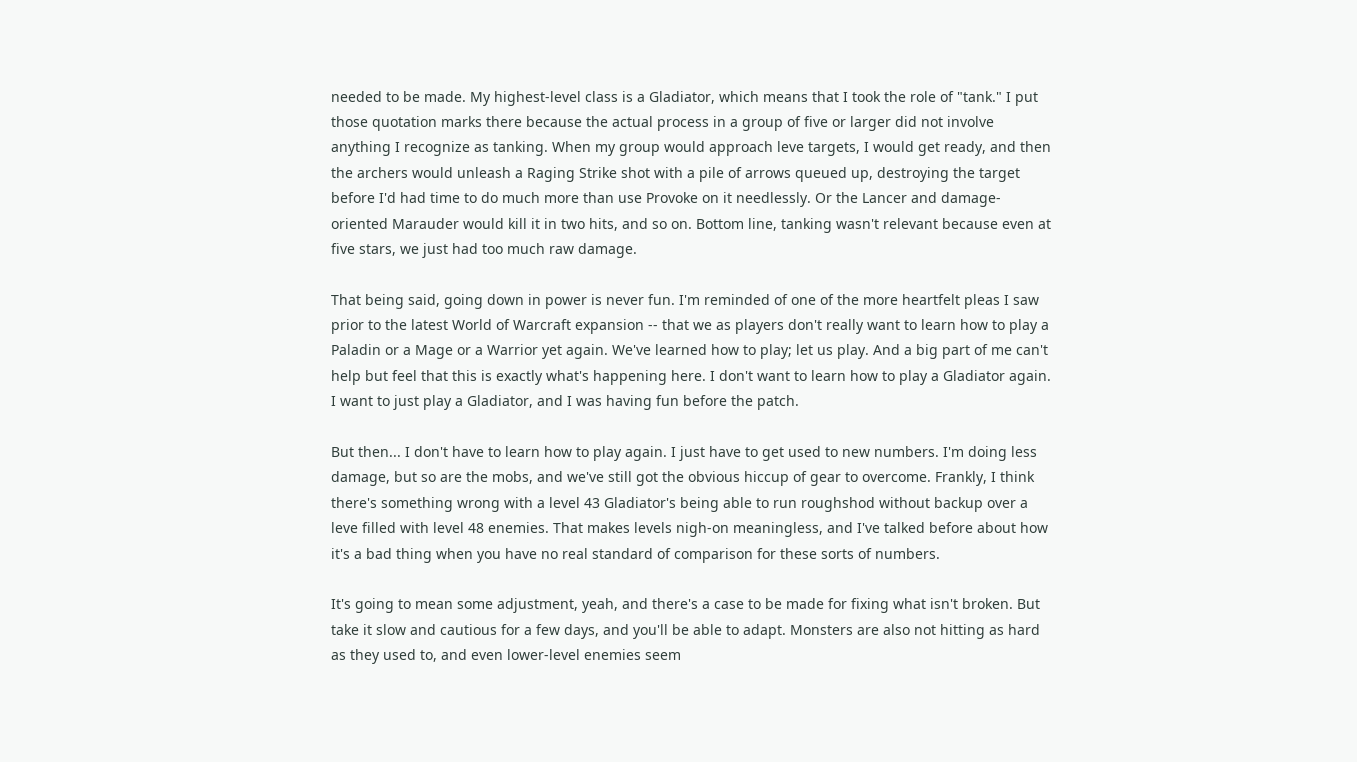needed to be made. My highest-level class is a Gladiator, which means that I took the role of "tank." I put those quotation marks there because the actual process in a group of five or larger did not involve anything I recognize as tanking. When my group would approach leve targets, I would get ready, and then the archers would unleash a Raging Strike shot with a pile of arrows queued up, destroying the target before I'd had time to do much more than use Provoke on it needlessly. Or the Lancer and damage-oriented Marauder would kill it in two hits, and so on. Bottom line, tanking wasn't relevant because even at five stars, we just had too much raw damage.

That being said, going down in power is never fun. I'm reminded of one of the more heartfelt pleas I saw prior to the latest World of Warcraft expansion -- that we as players don't really want to learn how to play a Paladin or a Mage or a Warrior yet again. We've learned how to play; let us play. And a big part of me can't help but feel that this is exactly what's happening here. I don't want to learn how to play a Gladiator again. I want to just play a Gladiator, and I was having fun before the patch.

But then... I don't have to learn how to play again. I just have to get used to new numbers. I'm doing less damage, but so are the mobs, and we've still got the obvious hiccup of gear to overcome. Frankly, I think there's something wrong with a level 43 Gladiator's being able to run roughshod without backup over a leve filled with level 48 enemies. That makes levels nigh-on meaningless, and I've talked before about how it's a bad thing when you have no real standard of comparison for these sorts of numbers.

It's going to mean some adjustment, yeah, and there's a case to be made for fixing what isn't broken. But take it slow and cautious for a few days, and you'll be able to adapt. Monsters are also not hitting as hard as they used to, and even lower-level enemies seem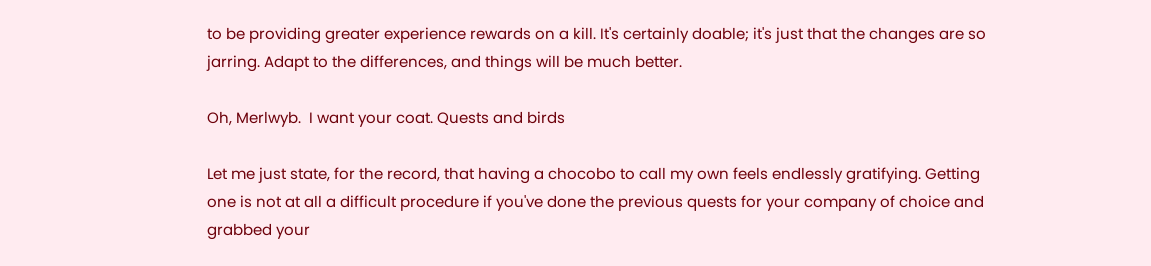to be providing greater experience rewards on a kill. It's certainly doable; it's just that the changes are so jarring. Adapt to the differences, and things will be much better.

Oh, Merlwyb.  I want your coat. Quests and birds

Let me just state, for the record, that having a chocobo to call my own feels endlessly gratifying. Getting one is not at all a difficult procedure if you've done the previous quests for your company of choice and grabbed your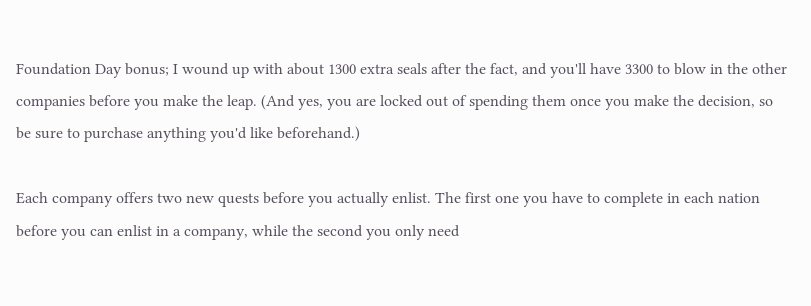Foundation Day bonus; I wound up with about 1300 extra seals after the fact, and you'll have 3300 to blow in the other companies before you make the leap. (And yes, you are locked out of spending them once you make the decision, so be sure to purchase anything you'd like beforehand.)

Each company offers two new quests before you actually enlist. The first one you have to complete in each nation before you can enlist in a company, while the second you only need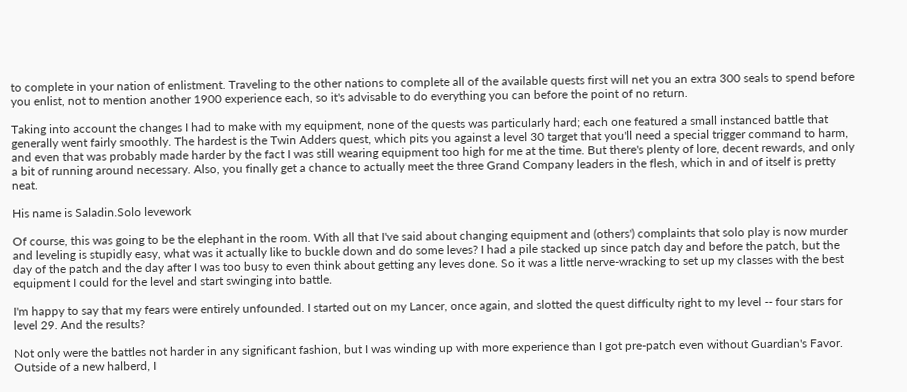to complete in your nation of enlistment. Traveling to the other nations to complete all of the available quests first will net you an extra 300 seals to spend before you enlist, not to mention another 1900 experience each, so it's advisable to do everything you can before the point of no return.

Taking into account the changes I had to make with my equipment, none of the quests was particularly hard; each one featured a small instanced battle that generally went fairly smoothly. The hardest is the Twin Adders quest, which pits you against a level 30 target that you'll need a special trigger command to harm, and even that was probably made harder by the fact I was still wearing equipment too high for me at the time. But there's plenty of lore, decent rewards, and only a bit of running around necessary. Also, you finally get a chance to actually meet the three Grand Company leaders in the flesh, which in and of itself is pretty neat.

His name is Saladin.Solo levework

Of course, this was going to be the elephant in the room. With all that I've said about changing equipment and (others') complaints that solo play is now murder and leveling is stupidly easy, what was it actually like to buckle down and do some leves? I had a pile stacked up since patch day and before the patch, but the day of the patch and the day after I was too busy to even think about getting any leves done. So it was a little nerve-wracking to set up my classes with the best equipment I could for the level and start swinging into battle.

I'm happy to say that my fears were entirely unfounded. I started out on my Lancer, once again, and slotted the quest difficulty right to my level -- four stars for level 29. And the results?

Not only were the battles not harder in any significant fashion, but I was winding up with more experience than I got pre-patch even without Guardian's Favor. Outside of a new halberd, I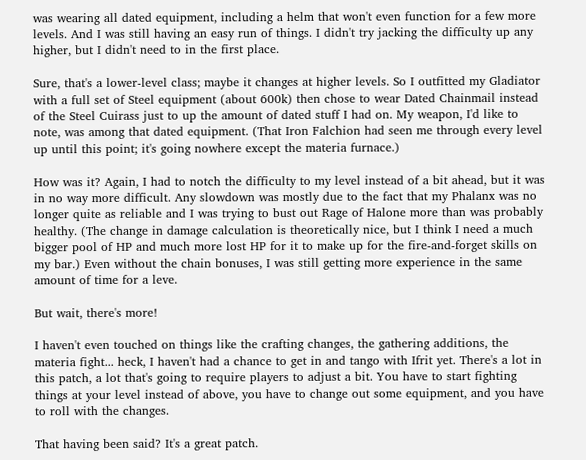was wearing all dated equipment, including a helm that won't even function for a few more levels. And I was still having an easy run of things. I didn't try jacking the difficulty up any higher, but I didn't need to in the first place.

Sure, that's a lower-level class; maybe it changes at higher levels. So I outfitted my Gladiator with a full set of Steel equipment (about 600k) then chose to wear Dated Chainmail instead of the Steel Cuirass just to up the amount of dated stuff I had on. My weapon, I'd like to note, was among that dated equipment. (That Iron Falchion had seen me through every level up until this point; it's going nowhere except the materia furnace.)

How was it? Again, I had to notch the difficulty to my level instead of a bit ahead, but it was in no way more difficult. Any slowdown was mostly due to the fact that my Phalanx was no longer quite as reliable and I was trying to bust out Rage of Halone more than was probably healthy. (The change in damage calculation is theoretically nice, but I think I need a much bigger pool of HP and much more lost HP for it to make up for the fire-and-forget skills on my bar.) Even without the chain bonuses, I was still getting more experience in the same amount of time for a leve.

But wait, there's more!

I haven't even touched on things like the crafting changes, the gathering additions, the materia fight... heck, I haven't had a chance to get in and tango with Ifrit yet. There's a lot in this patch, a lot that's going to require players to adjust a bit. You have to start fighting things at your level instead of above, you have to change out some equipment, and you have to roll with the changes.

That having been said? It's a great patch.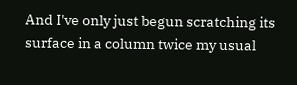And I've only just begun scratching its surface in a column twice my usual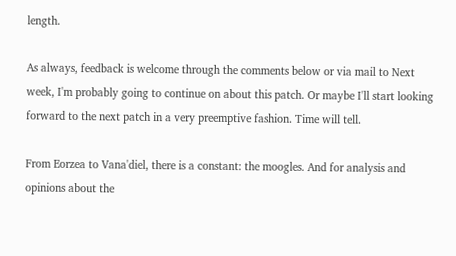length.

As always, feedback is welcome through the comments below or via mail to Next week, I'm probably going to continue on about this patch. Or maybe I'll start looking forward to the next patch in a very preemptive fashion. Time will tell.

From Eorzea to Vana'diel, there is a constant: the moogles. And for analysis and opinions about the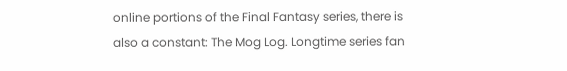online portions of the Final Fantasy series, there is also a constant: The Mog Log. Longtime series fan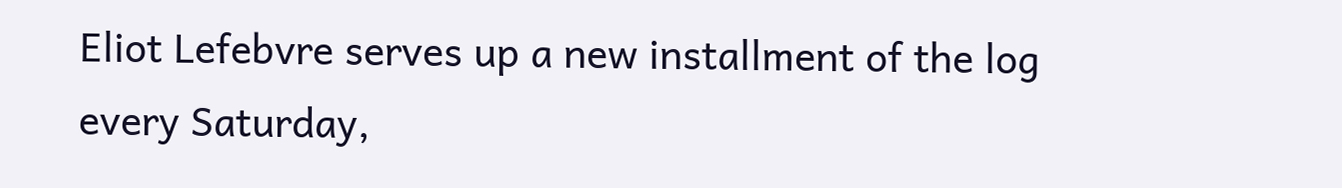Eliot Lefebvre serves up a new installment of the log every Saturday,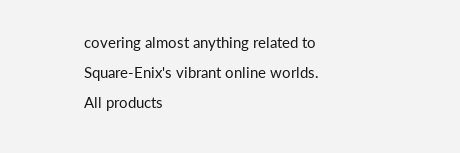covering almost anything related to Square-Enix's vibrant online worlds.
All products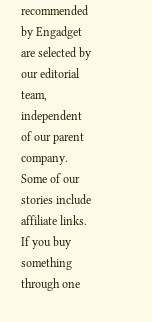recommended by Engadget are selected by our editorial team, independent of our parent company. Some of our stories include affiliate links. If you buy something through one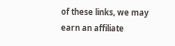of these links, we may earn an affiliate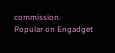commission.
Popular on Engadget